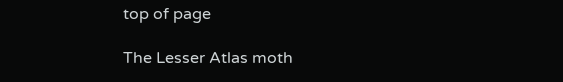top of page

The Lesser Atlas moth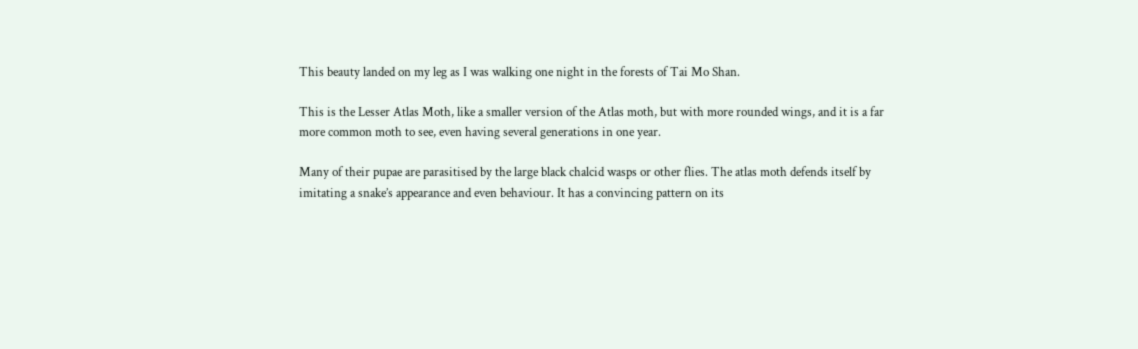This beauty landed on my leg as I was walking one night in the forests of Tai Mo Shan.

This is the Lesser Atlas Moth, like a smaller version of the Atlas moth, but with more rounded wings, and it is a far more common moth to see, even having several generations in one year.

Many of their pupae are parasitised by the large black chalcid wasps or other flies. The atlas moth defends itself by imitating a snake’s appearance and even behaviour. It has a convincing pattern on its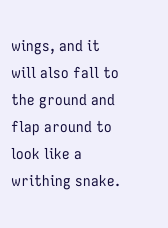wings, and it will also fall to the ground and flap around to look like a writhing snake.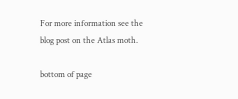For more information see the blog post on the Atlas moth.

bottom of page